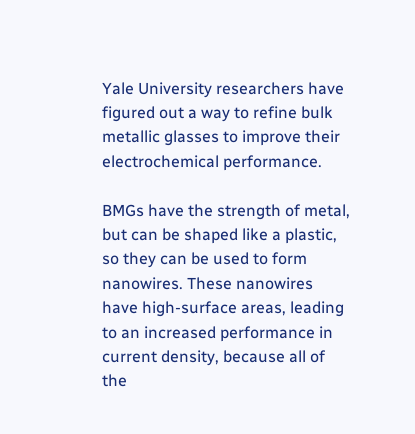Yale University researchers have figured out a way to refine bulk metallic glasses to improve their electrochemical performance.

BMGs have the strength of metal, but can be shaped like a plastic, so they can be used to form nanowires. These nanowires have high-surface areas, leading to an increased performance in current density, because all of the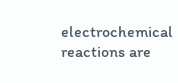electrochemical reactions are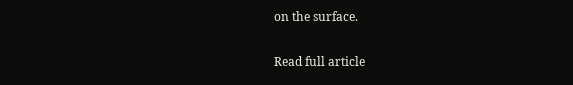on the surface.

Read full article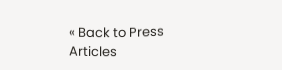« Back to Press Articles